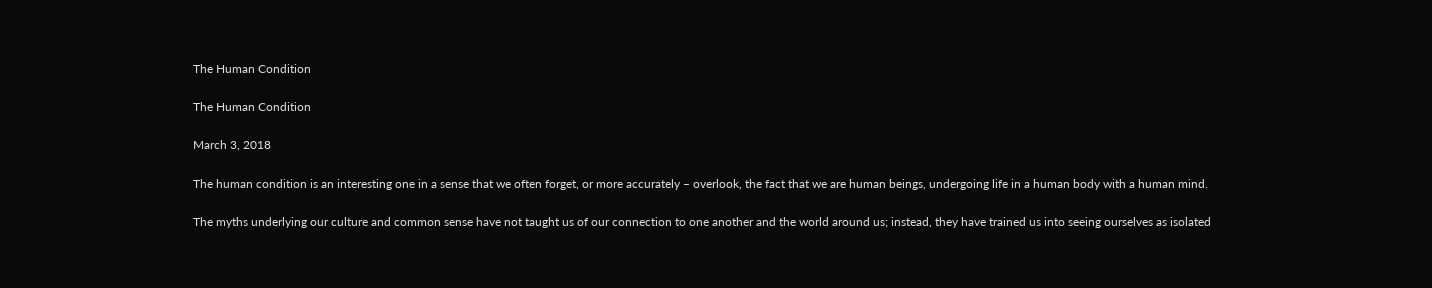The Human Condition

The Human Condition

March 3, 2018

The human condition is an interesting one in a sense that we often forget, or more accurately – overlook, the fact that we are human beings, undergoing life in a human body with a human mind.

The myths underlying our culture and common sense have not taught us of our connection to one another and the world around us; instead, they have trained us into seeing ourselves as isolated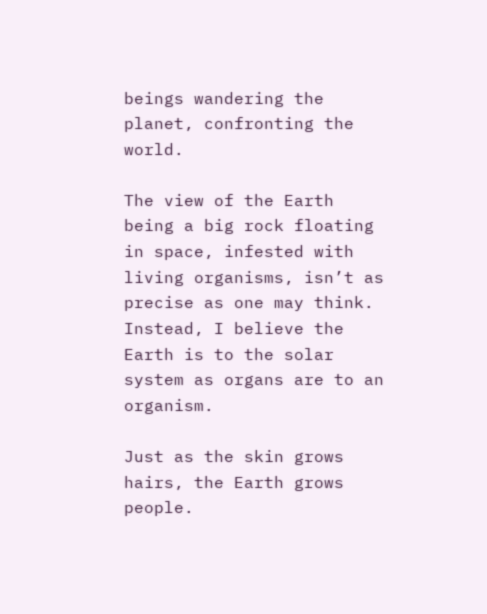beings wandering the planet, confronting the world.

The view of the Earth being a big rock floating in space, infested with living organisms, isn’t as precise as one may think. Instead, I believe the Earth is to the solar system as organs are to an organism.

Just as the skin grows hairs, the Earth grows people.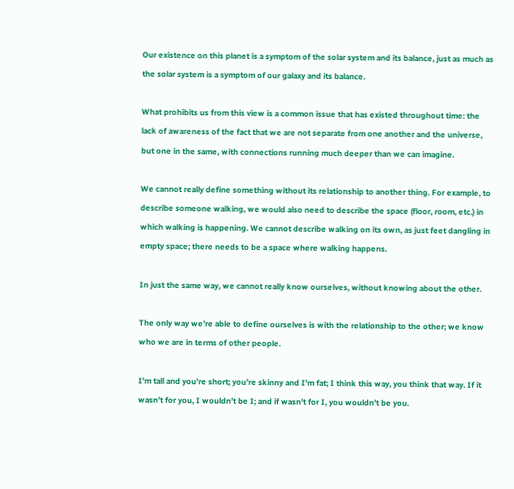Our existence on this planet is a symptom of the solar system and its balance, just as much as the solar system is a symptom of our galaxy and its balance.

What prohibits us from this view is a common issue that has existed throughout time: the lack of awareness of the fact that we are not separate from one another and the universe, but one in the same, with connections running much deeper than we can imagine.

We cannot really define something without its relationship to another thing. For example, to describe someone walking, we would also need to describe the space (floor, room, etc.) in which walking is happening. We cannot describe walking on its own, as just feet dangling in empty space; there needs to be a space where walking happens.

In just the same way, we cannot really know ourselves, without knowing about the other.

The only way we’re able to define ourselves is with the relationship to the other; we know who we are in terms of other people.

I’m tall and you’re short; you’re skinny and I’m fat; I think this way, you think that way. If it wasn’t for you, I wouldn’t be I; and if wasn’t for I, you wouldn’t be you.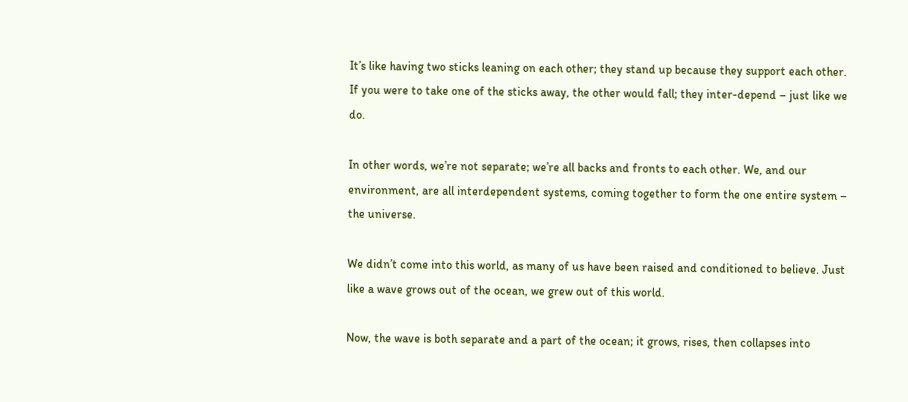It’s like having two sticks leaning on each other; they stand up because they support each other. If you were to take one of the sticks away, the other would fall; they inter-depend – just like we do.

In other words, we’re not separate; we’re all backs and fronts to each other. We, and our environment, are all interdependent systems, coming together to form the one entire system – the universe.

We didn’t come into this world, as many of us have been raised and conditioned to believe. Just like a wave grows out of the ocean, we grew out of this world.

Now, the wave is both separate and a part of the ocean; it grows, rises, then collapses into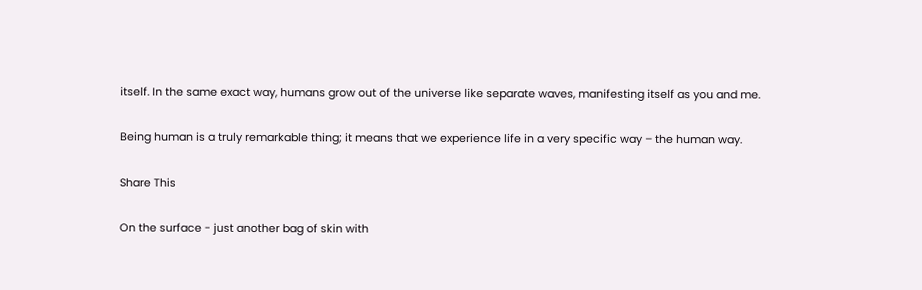itself. In the same exact way, humans grow out of the universe like separate waves, manifesting itself as you and me.

Being human is a truly remarkable thing; it means that we experience life in a very specific way – the human way.

Share This

On the surface - just another bag of skin with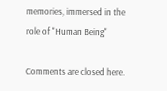memories, immersed in the role of "Human Being"

Comments are closed here.